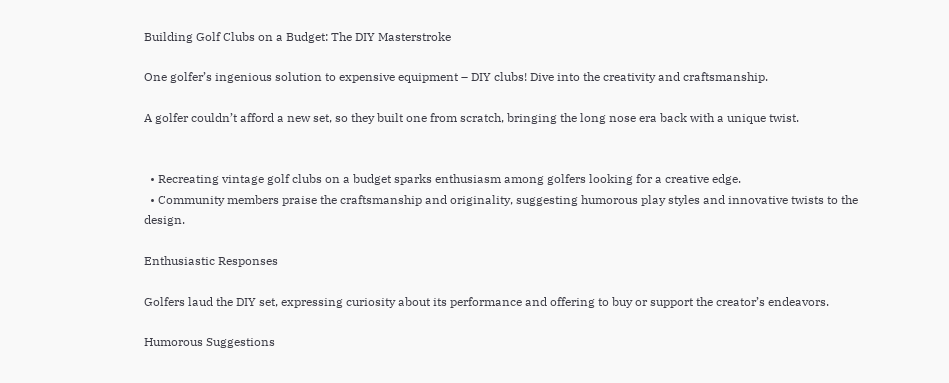Building Golf Clubs on a Budget: The DIY Masterstroke

One golfer’s ingenious solution to expensive equipment – DIY clubs! Dive into the creativity and craftsmanship.

A golfer couldn’t afford a new set, so they built one from scratch, bringing the long nose era back with a unique twist.


  • Recreating vintage golf clubs on a budget sparks enthusiasm among golfers looking for a creative edge.
  • Community members praise the craftsmanship and originality, suggesting humorous play styles and innovative twists to the design.

Enthusiastic Responses

Golfers laud the DIY set, expressing curiosity about its performance and offering to buy or support the creator’s endeavors.

Humorous Suggestions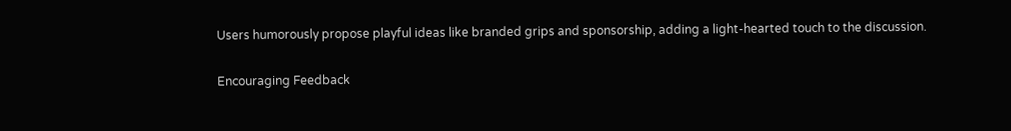Users humorously propose playful ideas like branded grips and sponsorship, adding a light-hearted touch to the discussion.

Encouraging Feedback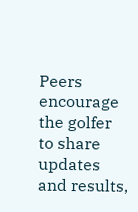Peers encourage the golfer to share updates and results,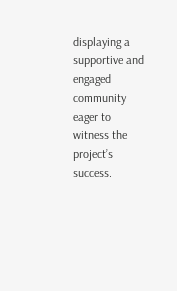displaying a supportive and engaged community eager to witness the project’s success.